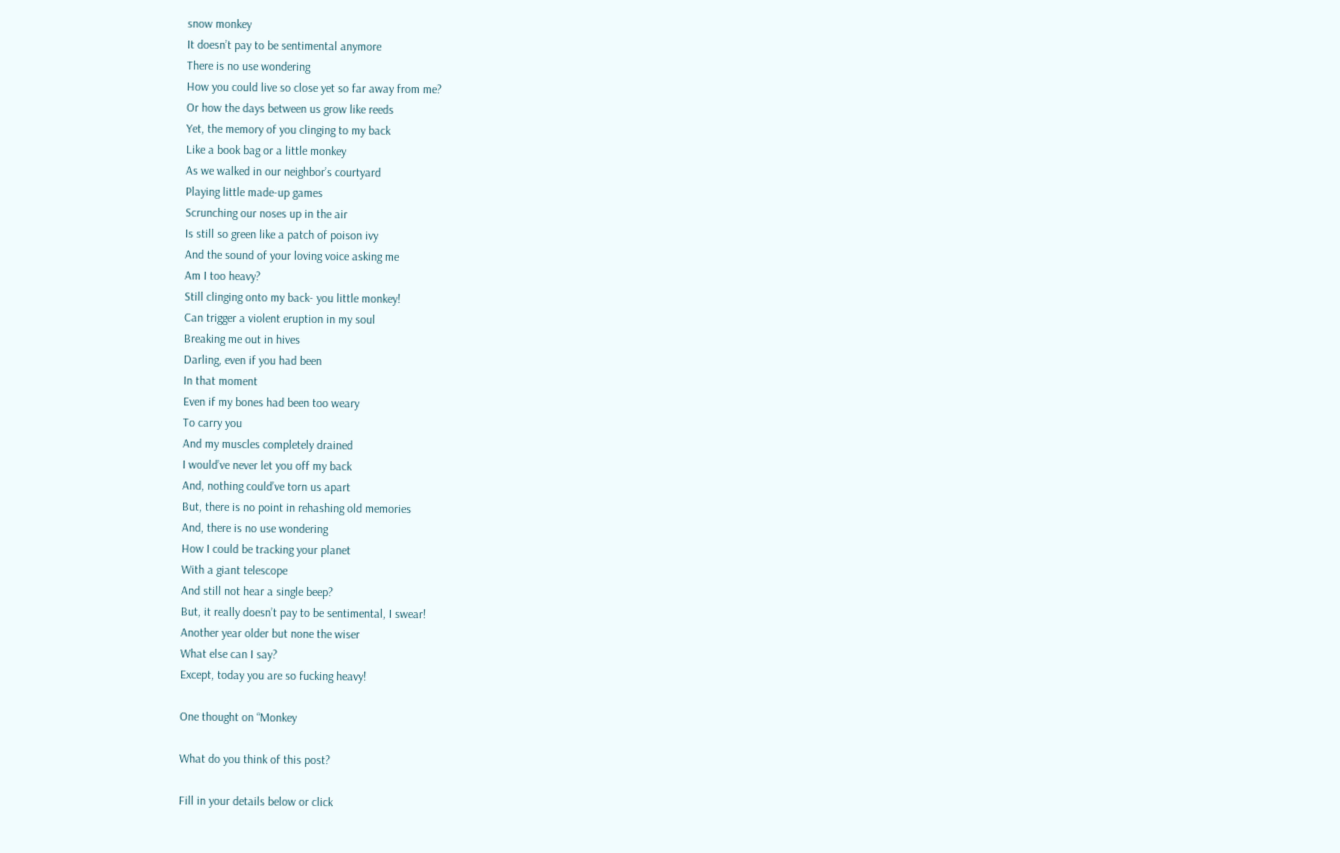snow monkey
It doesn’t pay to be sentimental anymore
There is no use wondering
How you could live so close yet so far away from me?
Or how the days between us grow like reeds
Yet, the memory of you clinging to my back
Like a book bag or a little monkey
As we walked in our neighbor’s courtyard
Playing little made-up games
Scrunching our noses up in the air
Is still so green like a patch of poison ivy
And the sound of your loving voice asking me
Am I too heavy?
Still clinging onto my back- you little monkey!
Can trigger a violent eruption in my soul
Breaking me out in hives
Darling, even if you had been
In that moment
Even if my bones had been too weary
To carry you
And my muscles completely drained
I would’ve never let you off my back
And, nothing could’ve torn us apart
But, there is no point in rehashing old memories
And, there is no use wondering
How I could be tracking your planet
With a giant telescope
And still not hear a single beep?
But, it really doesn’t pay to be sentimental, I swear!
Another year older but none the wiser
What else can I say?
Except, today you are so fucking heavy!

One thought on “Monkey

What do you think of this post?

Fill in your details below or click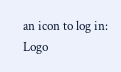an icon to log in: Logo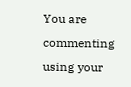You are commenting using your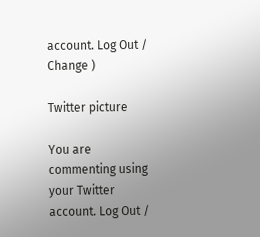account. Log Out / Change )

Twitter picture

You are commenting using your Twitter account. Log Out /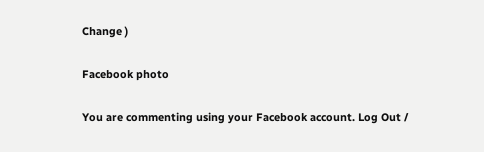Change )

Facebook photo

You are commenting using your Facebook account. Log Out /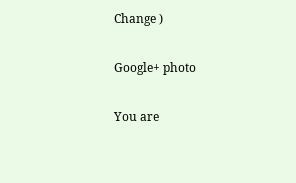Change )

Google+ photo

You are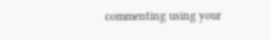commenting using your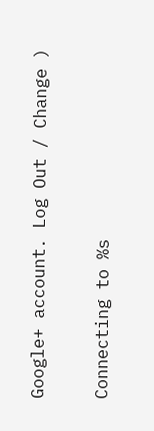Google+ account. Log Out / Change )

Connecting to %s